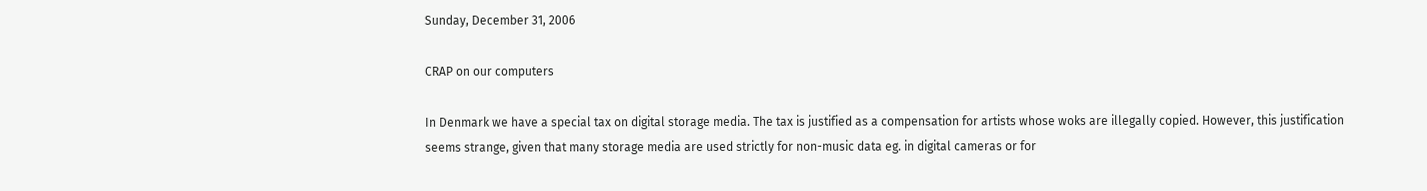Sunday, December 31, 2006

CRAP on our computers

In Denmark we have a special tax on digital storage media. The tax is justified as a compensation for artists whose woks are illegally copied. However, this justification seems strange, given that many storage media are used strictly for non-music data eg. in digital cameras or for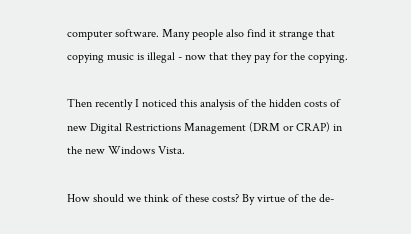computer software. Many people also find it strange that copying music is illegal - now that they pay for the copying.

Then recently I noticed this analysis of the hidden costs of new Digital Restrictions Management (DRM or CRAP) in the new Windows Vista.

How should we think of these costs? By virtue of the de-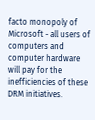facto monopoly of Microsoft - all users of computers and computer hardware will pay for the inefficiencies of these DRM initiatives.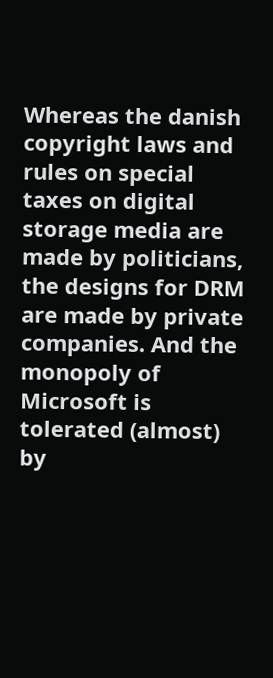Whereas the danish copyright laws and rules on special taxes on digital storage media are made by politicians, the designs for DRM are made by private companies. And the monopoly of Microsoft is tolerated (almost) by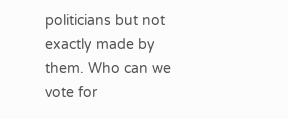politicians but not exactly made by them. Who can we vote for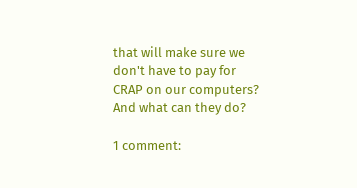that will make sure we don't have to pay for CRAP on our computers? And what can they do?

1 comment: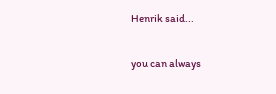Henrik said...

you can always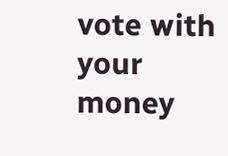vote with your money